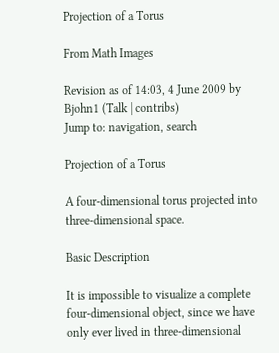Projection of a Torus

From Math Images

Revision as of 14:03, 4 June 2009 by Bjohn1 (Talk | contribs)
Jump to: navigation, search

Projection of a Torus

A four-dimensional torus projected into three-dimensional space.

Basic Description

It is impossible to visualize a complete four-dimensional object, since we have only ever lived in three-dimensional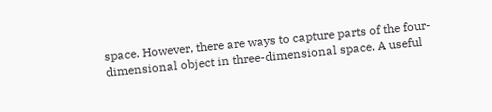space. However, there are ways to capture parts of the four-dimensional object in three-dimensional space. A useful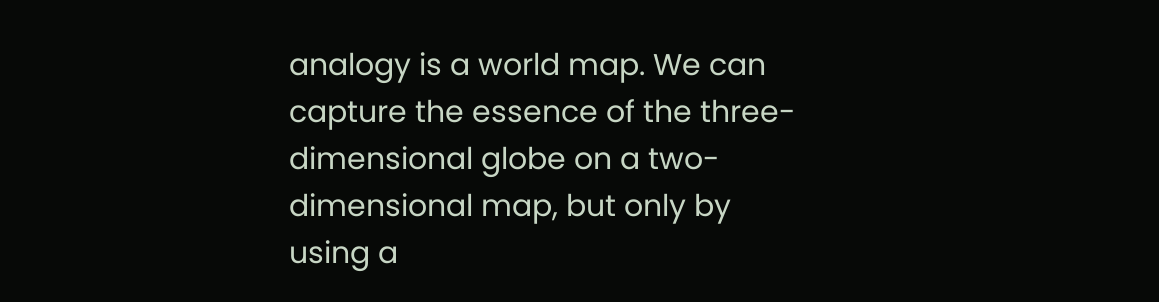analogy is a world map. We can capture the essence of the three-dimensional globe on a two-dimensional map, but only by using a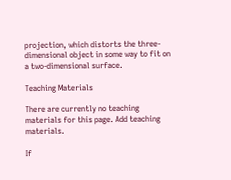projection, which distorts the three-dimensional object in some way to fit on a two-dimensional surface.

Teaching Materials

There are currently no teaching materials for this page. Add teaching materials.

If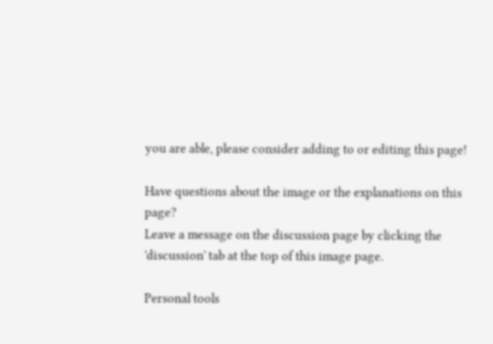you are able, please consider adding to or editing this page!

Have questions about the image or the explanations on this page?
Leave a message on the discussion page by clicking the 'discussion' tab at the top of this image page.

Personal tools